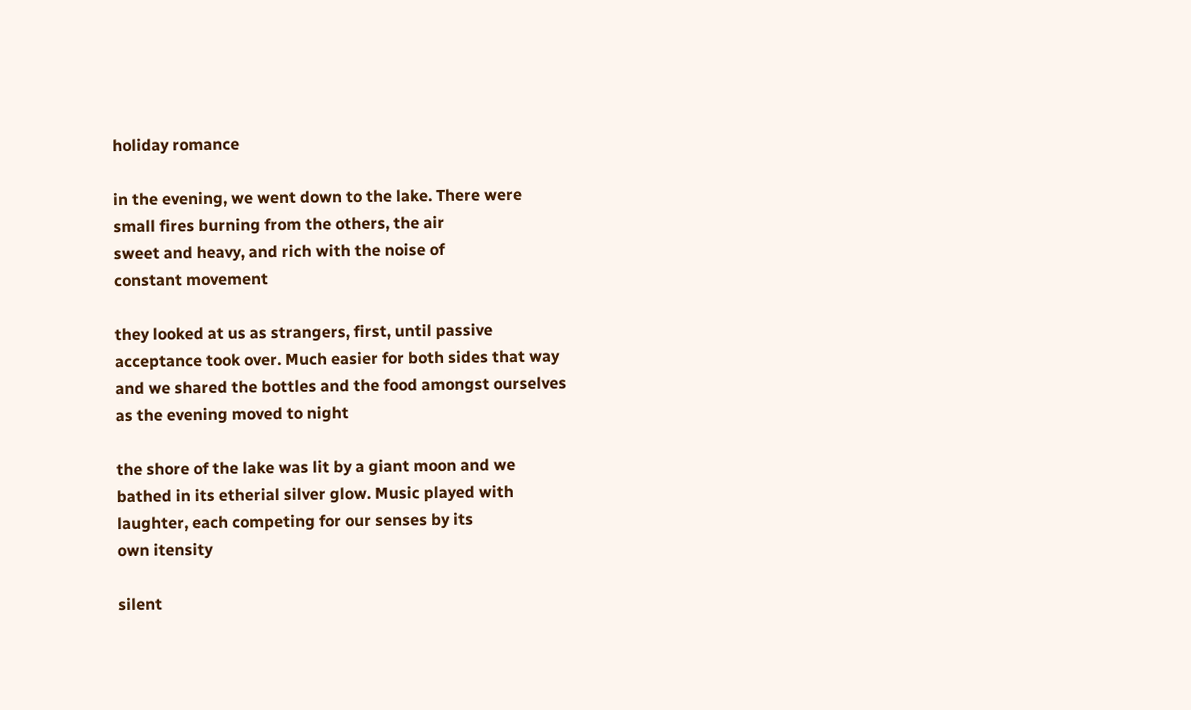holiday romance

in the evening, we went down to the lake. There were
small fires burning from the others, the air
sweet and heavy, and rich with the noise of
constant movement

they looked at us as strangers, first, until passive
acceptance took over. Much easier for both sides that way
and we shared the bottles and the food amongst ourselves
as the evening moved to night

the shore of the lake was lit by a giant moon and we
bathed in its etherial silver glow. Music played with
laughter, each competing for our senses by its
own itensity

silent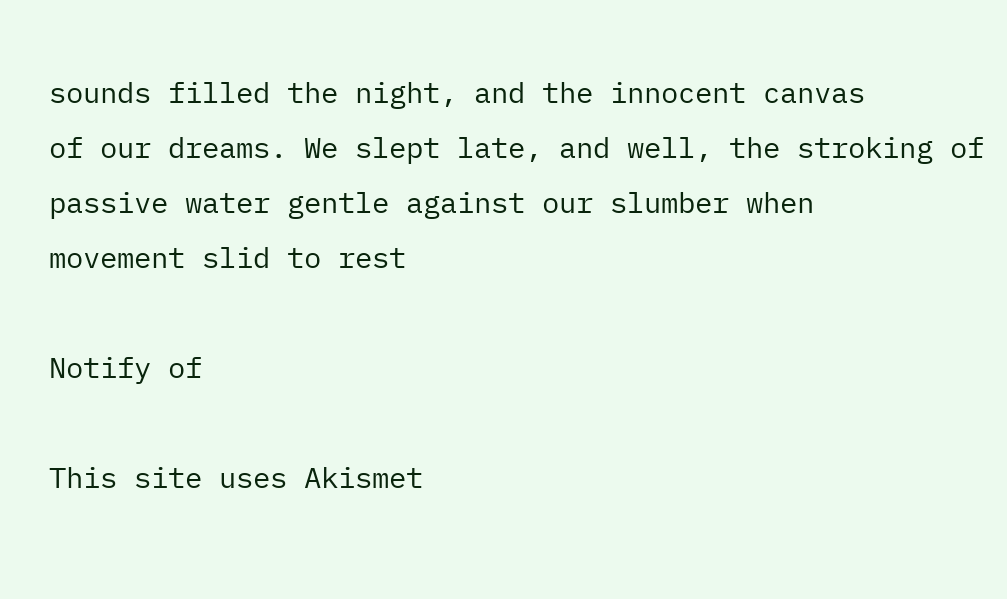sounds filled the night, and the innocent canvas
of our dreams. We slept late, and well, the stroking of
passive water gentle against our slumber when
movement slid to rest

Notify of

This site uses Akismet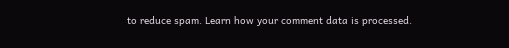to reduce spam. Learn how your comment data is processed.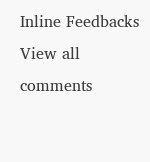Inline Feedbacks
View all comments